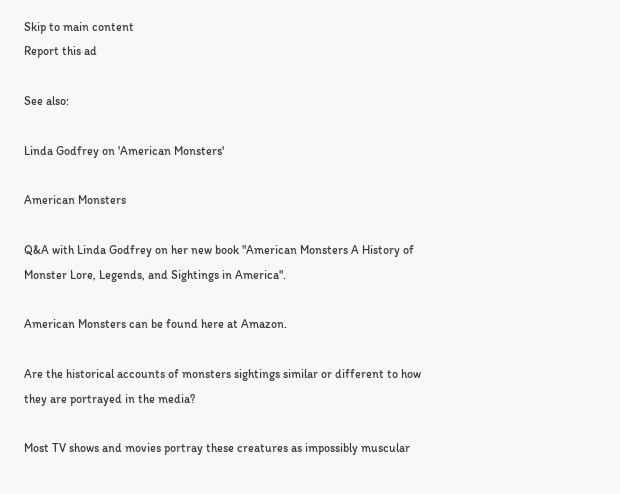Skip to main content
Report this ad

See also:

Linda Godfrey on 'American Monsters'

American Monsters

Q&A with Linda Godfrey on her new book "American Monsters A History of Monster Lore, Legends, and Sightings in America".

American Monsters can be found here at Amazon.

Are the historical accounts of monsters sightings similar or different to how they are portrayed in the media?

Most TV shows and movies portray these creatures as impossibly muscular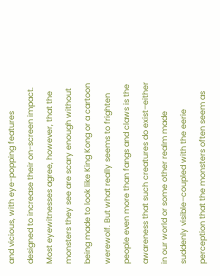and vicious, with eye-popping features designed to increase their on-screen impact. Most eyewitnesses agree, however, that the monsters they see are scary enough without being made to look like King Kong or a cartoon werewolf. But what really seems to frighten people even more than fangs and claws is the awareness that such creatures do exist–either in our world or some other realm made suddenly visible–coupled with the eerie perception that the monsters often seem as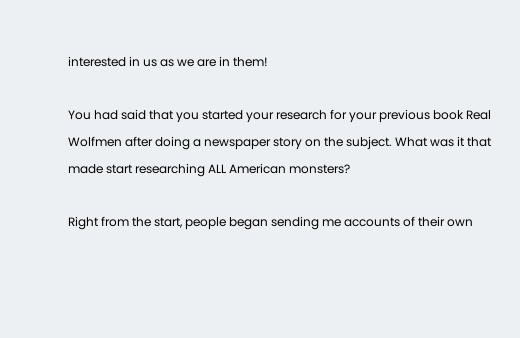interested in us as we are in them!

You had said that you started your research for your previous book Real Wolfmen after doing a newspaper story on the subject. What was it that made start researching ALL American monsters?

Right from the start, people began sending me accounts of their own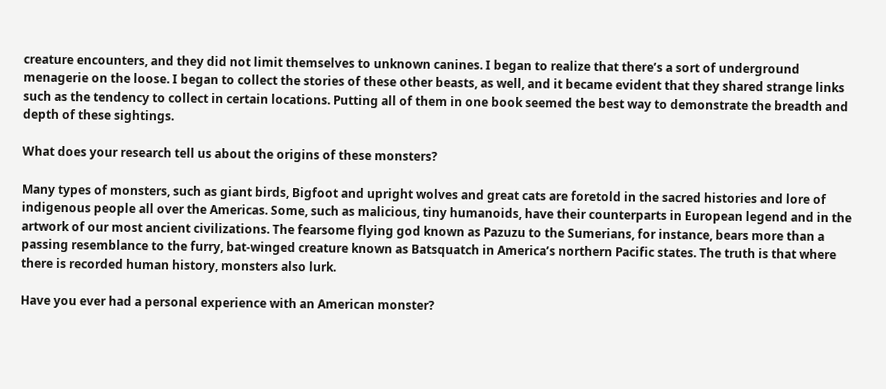creature encounters, and they did not limit themselves to unknown canines. I began to realize that there’s a sort of underground menagerie on the loose. I began to collect the stories of these other beasts, as well, and it became evident that they shared strange links such as the tendency to collect in certain locations. Putting all of them in one book seemed the best way to demonstrate the breadth and depth of these sightings.

What does your research tell us about the origins of these monsters?

Many types of monsters, such as giant birds, Bigfoot and upright wolves and great cats are foretold in the sacred histories and lore of indigenous people all over the Americas. Some, such as malicious, tiny humanoids, have their counterparts in European legend and in the artwork of our most ancient civilizations. The fearsome flying god known as Pazuzu to the Sumerians, for instance, bears more than a passing resemblance to the furry, bat-winged creature known as Batsquatch in America’s northern Pacific states. The truth is that where there is recorded human history, monsters also lurk.

Have you ever had a personal experience with an American monster?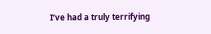I’ve had a truly terrifying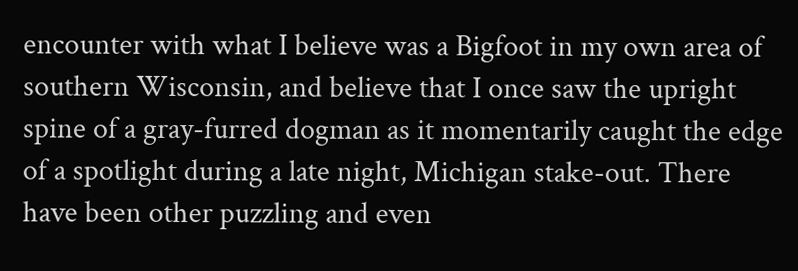encounter with what I believe was a Bigfoot in my own area of southern Wisconsin, and believe that I once saw the upright spine of a gray-furred dogman as it momentarily caught the edge of a spotlight during a late night, Michigan stake-out. There have been other puzzling and even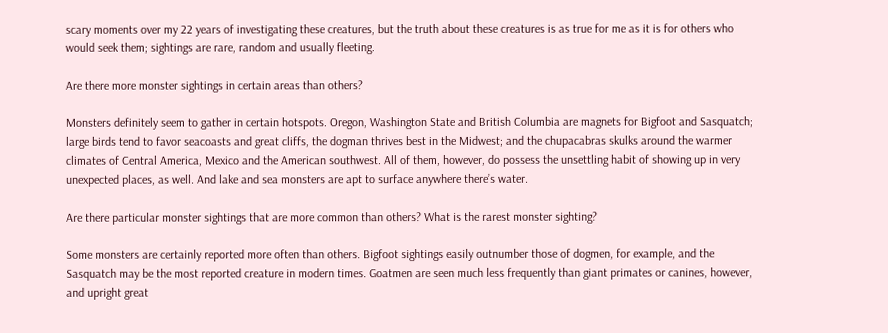scary moments over my 22 years of investigating these creatures, but the truth about these creatures is as true for me as it is for others who would seek them; sightings are rare, random and usually fleeting.

Are there more monster sightings in certain areas than others?

Monsters definitely seem to gather in certain hotspots. Oregon, Washington State and British Columbia are magnets for Bigfoot and Sasquatch; large birds tend to favor seacoasts and great cliffs, the dogman thrives best in the Midwest; and the chupacabras skulks around the warmer climates of Central America, Mexico and the American southwest. All of them, however, do possess the unsettling habit of showing up in very unexpected places, as well. And lake and sea monsters are apt to surface anywhere there’s water.

Are there particular monster sightings that are more common than others? What is the rarest monster sighting?

Some monsters are certainly reported more often than others. Bigfoot sightings easily outnumber those of dogmen, for example, and the Sasquatch may be the most reported creature in modern times. Goatmen are seen much less frequently than giant primates or canines, however, and upright great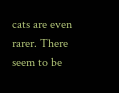cats are even rarer. There seem to be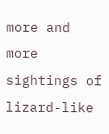more and more sightings of lizard-like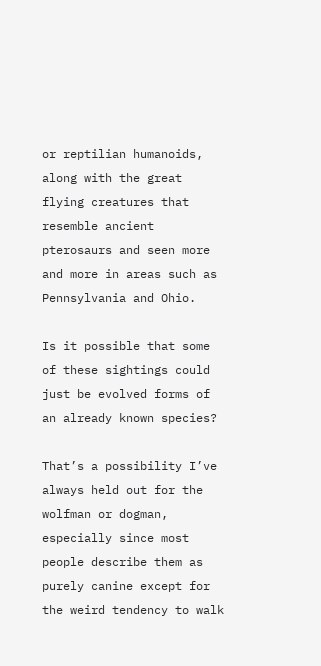or reptilian humanoids, along with the great flying creatures that resemble ancient pterosaurs and seen more and more in areas such as Pennsylvania and Ohio.

Is it possible that some of these sightings could just be evolved forms of an already known species?

That’s a possibility I’ve always held out for the wolfman or dogman, especially since most people describe them as purely canine except for the weird tendency to walk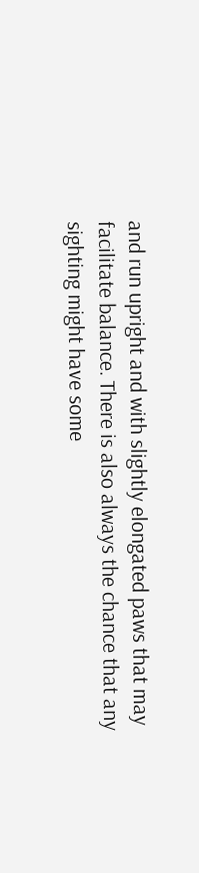and run upright and with slightly elongated paws that may facilitate balance. There is also always the chance that any sighting might have some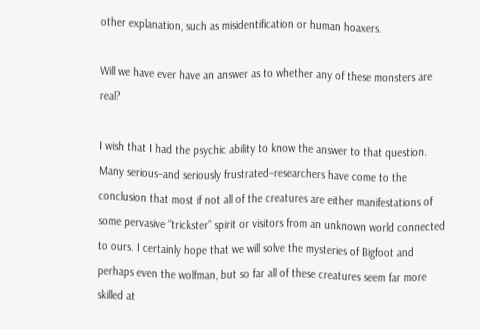other explanation, such as misidentification or human hoaxers.

Will we have ever have an answer as to whether any of these monsters are real?

I wish that I had the psychic ability to know the answer to that question. Many serious–and seriously frustrated–researchers have come to the conclusion that most if not all of the creatures are either manifestations of some pervasive “trickster” spirit or visitors from an unknown world connected to ours. I certainly hope that we will solve the mysteries of Bigfoot and perhaps even the wolfman, but so far all of these creatures seem far more skilled at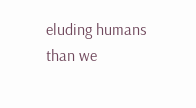eluding humans than we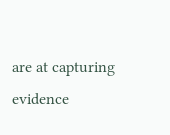are at capturing evidence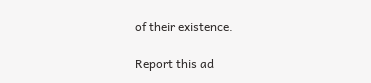of their existence.

Report this ad